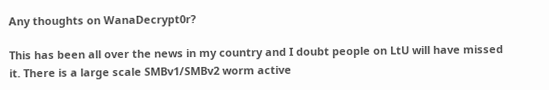Any thoughts on WanaDecrypt0r?

This has been all over the news in my country and I doubt people on LtU will have missed it. There is a large scale SMBv1/SMBv2 worm active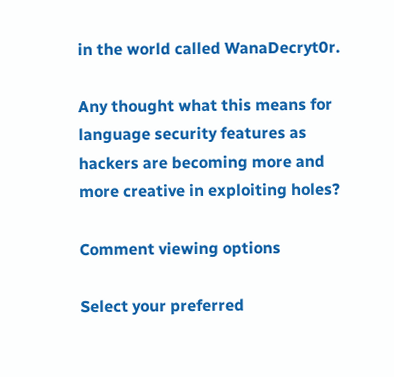in the world called WanaDecryt0r.

Any thought what this means for language security features as hackers are becoming more and more creative in exploiting holes?

Comment viewing options

Select your preferred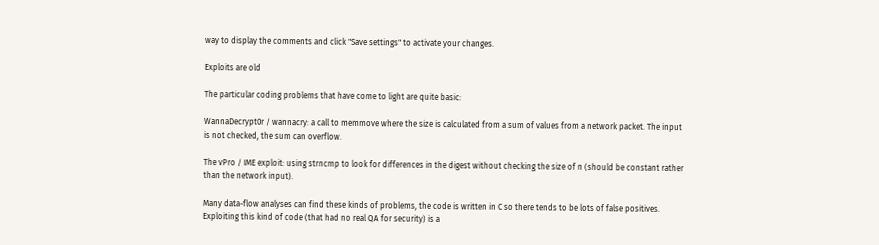way to display the comments and click "Save settings" to activate your changes.

Exploits are old

The particular coding problems that have come to light are quite basic:

WannaDecrypt0r / wannacry: a call to memmove where the size is calculated from a sum of values from a network packet. The input is not checked, the sum can overflow.

The vPro / IME exploit: using strncmp to look for differences in the digest without checking the size of n (should be constant rather than the network input).

Many data-flow analyses can find these kinds of problems, the code is written in C so there tends to be lots of false positives. Exploiting this kind of code (that had no real QA for security) is a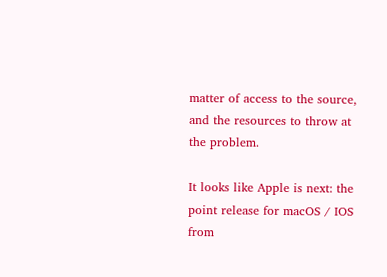matter of access to the source, and the resources to throw at the problem.

It looks like Apple is next: the point release for macOS / IOS from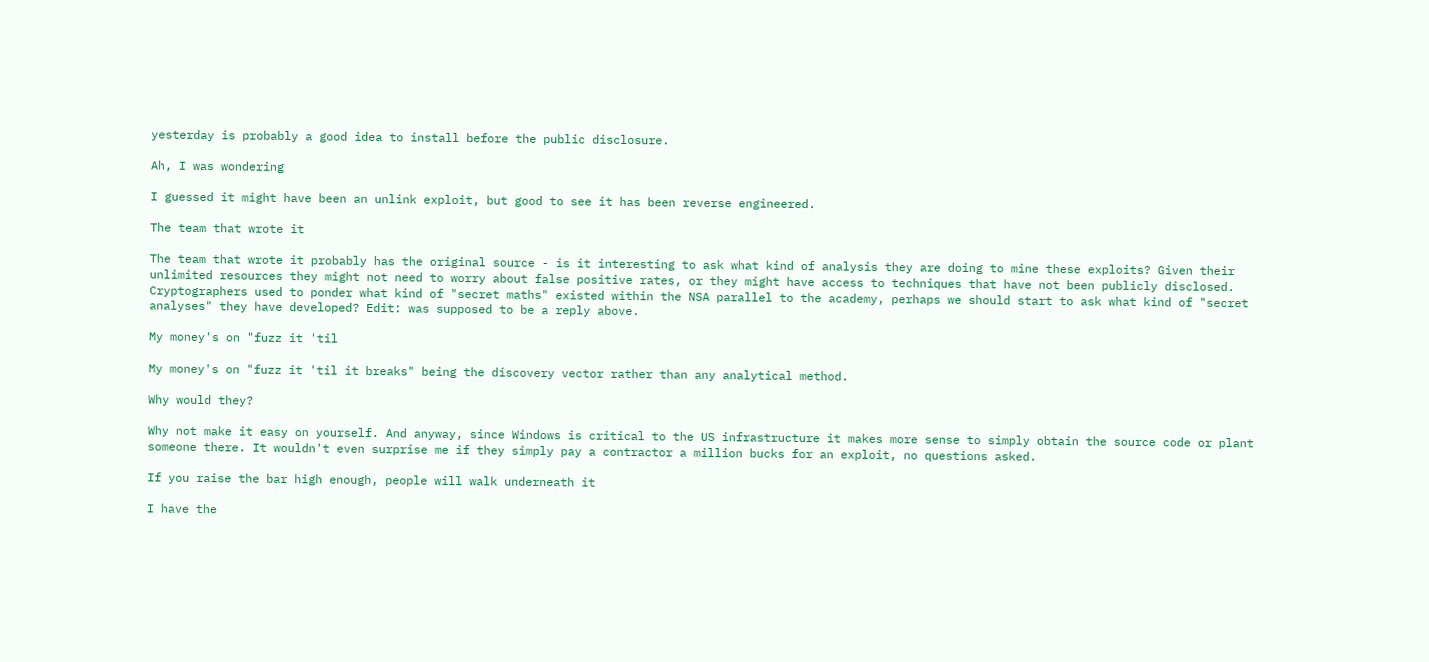yesterday is probably a good idea to install before the public disclosure.

Ah, I was wondering

I guessed it might have been an unlink exploit, but good to see it has been reverse engineered.

The team that wrote it

The team that wrote it probably has the original source - is it interesting to ask what kind of analysis they are doing to mine these exploits? Given their unlimited resources they might not need to worry about false positive rates, or they might have access to techniques that have not been publicly disclosed. Cryptographers used to ponder what kind of "secret maths" existed within the NSA parallel to the academy, perhaps we should start to ask what kind of "secret analyses" they have developed? Edit: was supposed to be a reply above.

My money's on "fuzz it 'til

My money's on "fuzz it 'til it breaks" being the discovery vector rather than any analytical method.

Why would they?

Why not make it easy on yourself. And anyway, since Windows is critical to the US infrastructure it makes more sense to simply obtain the source code or plant someone there. It wouldn't even surprise me if they simply pay a contractor a million bucks for an exploit, no questions asked.

If you raise the bar high enough, people will walk underneath it

I have the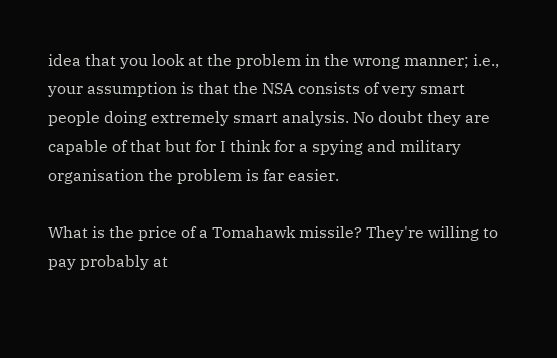idea that you look at the problem in the wrong manner; i.e., your assumption is that the NSA consists of very smart people doing extremely smart analysis. No doubt they are capable of that but for I think for a spying and military organisation the problem is far easier.

What is the price of a Tomahawk missile? They're willing to pay probably at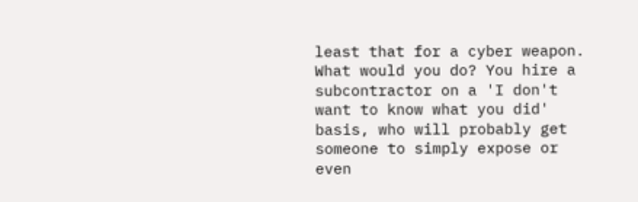least that for a cyber weapon. What would you do? You hire a subcontractor on a 'I don't want to know what you did' basis, who will probably get someone to simply expose or even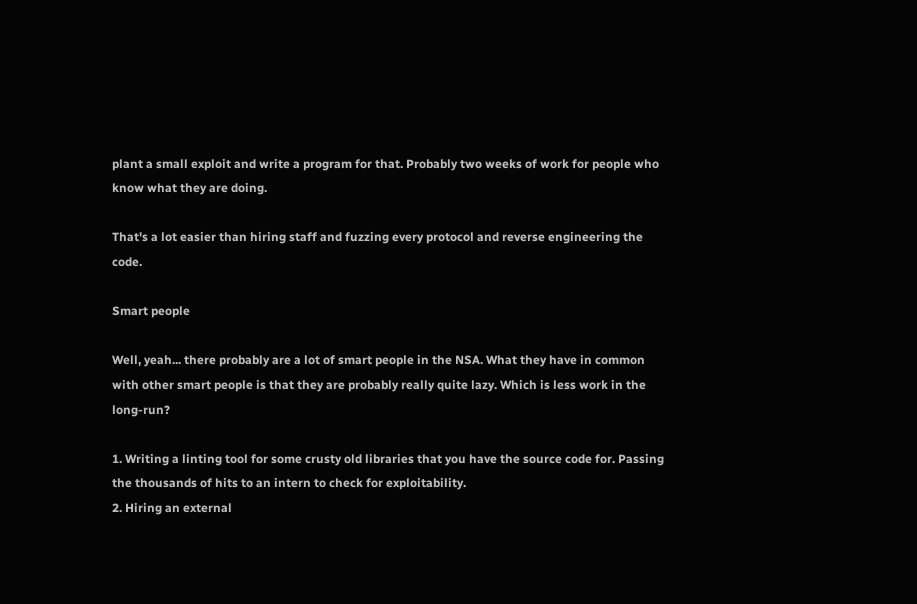plant a small exploit and write a program for that. Probably two weeks of work for people who know what they are doing.

That's a lot easier than hiring staff and fuzzing every protocol and reverse engineering the code.

Smart people

Well, yeah... there probably are a lot of smart people in the NSA. What they have in common with other smart people is that they are probably really quite lazy. Which is less work in the long-run?

1. Writing a linting tool for some crusty old libraries that you have the source code for. Passing the thousands of hits to an intern to check for exploitability.
2. Hiring an external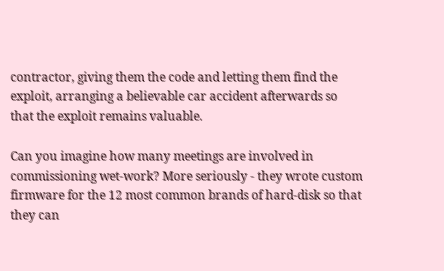contractor, giving them the code and letting them find the exploit, arranging a believable car accident afterwards so that the exploit remains valuable.

Can you imagine how many meetings are involved in commissioning wet-work? More seriously - they wrote custom firmware for the 12 most common brands of hard-disk so that they can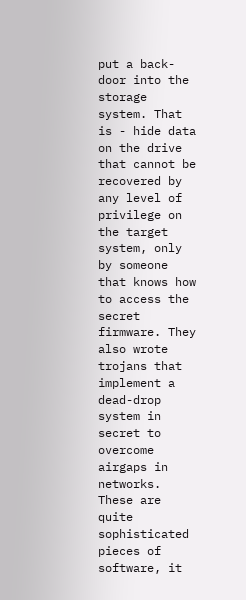put a back-door into the storage system. That is - hide data on the drive that cannot be recovered by any level of privilege on the target system, only by someone that knows how to access the secret firmware. They also wrote trojans that implement a dead-drop system in secret to overcome airgaps in networks. These are quite sophisticated pieces of software, it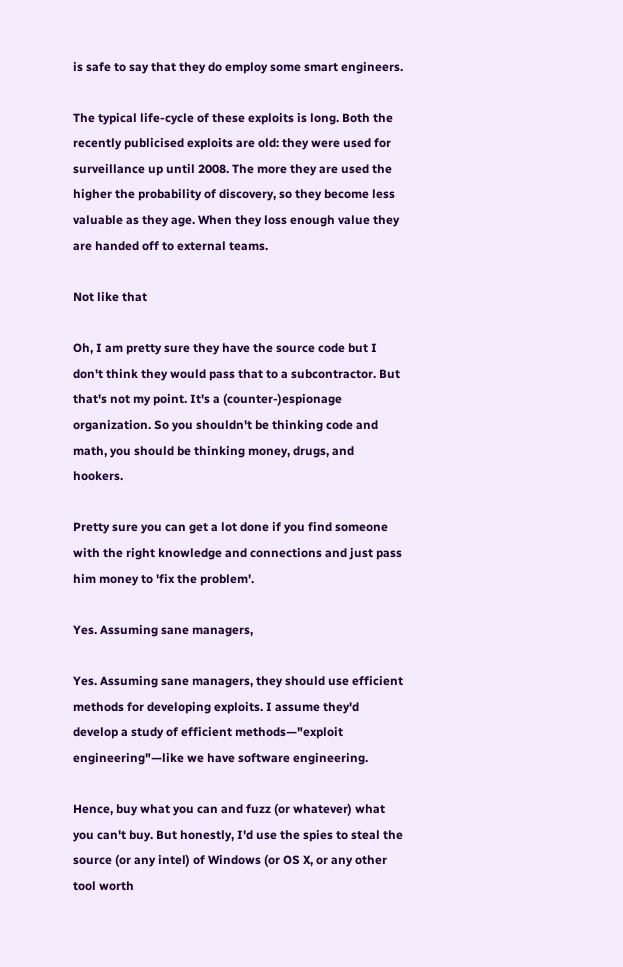is safe to say that they do employ some smart engineers.

The typical life-cycle of these exploits is long. Both the recently publicised exploits are old: they were used for surveillance up until 2008. The more they are used the higher the probability of discovery, so they become less valuable as they age. When they loss enough value they are handed off to external teams.

Not like that

Oh, I am pretty sure they have the source code but I don't think they would pass that to a subcontractor. But that's not my point. It's a (counter-)espionage organization. So you shouldn't be thinking code and math, you should be thinking money, drugs, and hookers.

Pretty sure you can get a lot done if you find someone with the right knowledge and connections and just pass him money to 'fix the problem'.

Yes. Assuming sane managers,

Yes. Assuming sane managers, they should use efficient methods for developing exploits. I assume they'd develop a study of efficient methods—"exploit engineering"—like we have software engineering.

Hence, buy what you can and fuzz (or whatever) what you can't buy. But honestly, I'd use the spies to steal the source (or any intel) of Windows (or OS X, or any other tool worth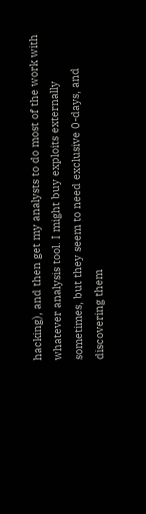hacking), and then get my analysts to do most of the work with whatever analysis tool. I might buy exploits externally sometimes, but they seem to need exclusive 0-days, and discovering them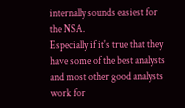internally sounds easiest for the NSA.
Especially if it's true that they have some of the best analysts and most other good analysts work for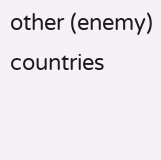other (enemy) countries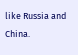like Russia and China.